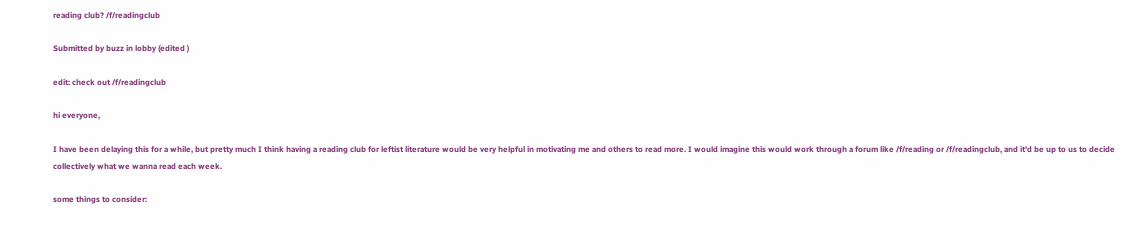reading club? /f/readingclub

Submitted by buzz in lobby (edited )

edit: check out /f/readingclub

hi everyone,

I have been delaying this for a while, but pretty much I think having a reading club for leftist literature would be very helpful in motivating me and others to read more. I would imagine this would work through a forum like /f/reading or /f/readingclub, and it'd be up to us to decide collectively what we wanna read each week.

some things to consider: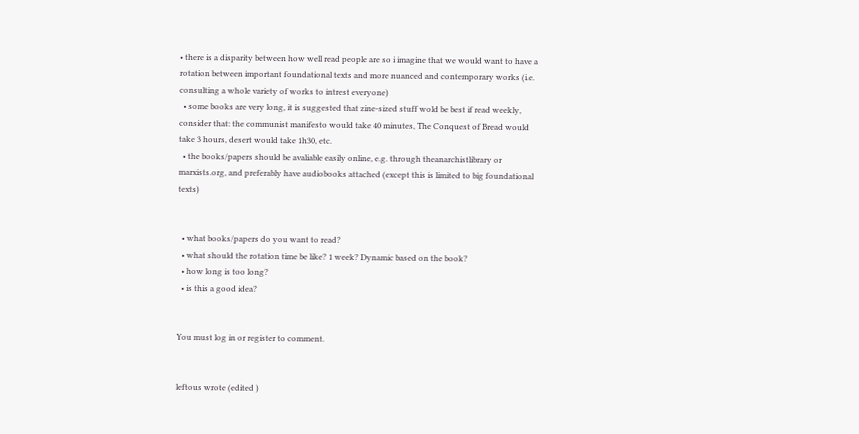• there is a disparity between how well read people are so i imagine that we would want to have a rotation between important foundational texts and more nuanced and contemporary works (i.e. consulting a whole variety of works to intrest everyone)
  • some books are very long, it is suggested that zine-sized stuff wold be best if read weekly, consider that: the communist manifesto would take 40 minutes, The Conquest of Bread would take 3 hours, desert would take 1h30, etc.
  • the books/papers should be avaliable easily online, e.g. through theanarchistlibrary or marxists.org, and preferably have audiobooks attached (except this is limited to big foundational texts)


  • what books/papers do you want to read?
  • what should the rotation time be like? 1 week? Dynamic based on the book?
  • how long is too long?
  • is this a good idea?


You must log in or register to comment.


leftous wrote (edited )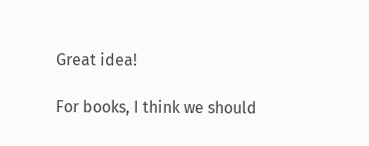Great idea!

For books, I think we should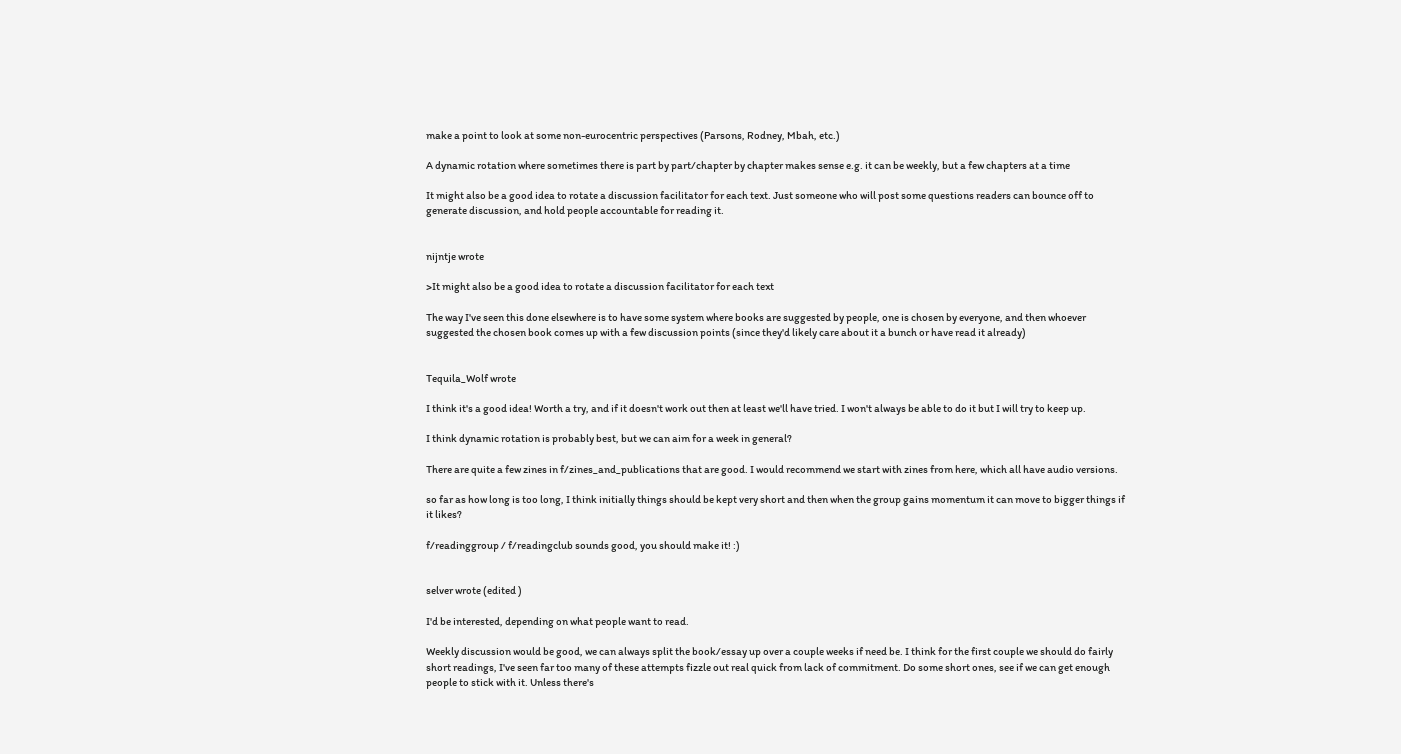make a point to look at some non-eurocentric perspectives (Parsons, Rodney, Mbah, etc.)

A dynamic rotation where sometimes there is part by part/chapter by chapter makes sense e.g. it can be weekly, but a few chapters at a time

It might also be a good idea to rotate a discussion facilitator for each text. Just someone who will post some questions readers can bounce off to generate discussion, and hold people accountable for reading it.


nijntje wrote

>It might also be a good idea to rotate a discussion facilitator for each text

The way I've seen this done elsewhere is to have some system where books are suggested by people, one is chosen by everyone, and then whoever suggested the chosen book comes up with a few discussion points (since they'd likely care about it a bunch or have read it already)


Tequila_Wolf wrote

I think it's a good idea! Worth a try, and if it doesn't work out then at least we'll have tried. I won't always be able to do it but I will try to keep up.

I think dynamic rotation is probably best, but we can aim for a week in general?

There are quite a few zines in f/zines_and_publications that are good. I would recommend we start with zines from here, which all have audio versions.

so far as how long is too long, I think initially things should be kept very short and then when the group gains momentum it can move to bigger things if it likes?

f/readinggroup / f/readingclub sounds good, you should make it! :)


selver wrote (edited )

I'd be interested, depending on what people want to read.

Weekly discussion would be good, we can always split the book/essay up over a couple weeks if need be. I think for the first couple we should do fairly short readings, I've seen far too many of these attempts fizzle out real quick from lack of commitment. Do some short ones, see if we can get enough people to stick with it. Unless there's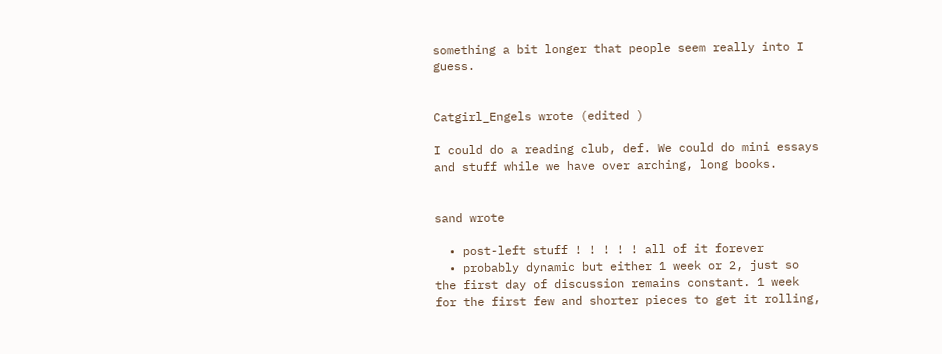something a bit longer that people seem really into I guess.


Catgirl_Engels wrote (edited )

I could do a reading club, def. We could do mini essays and stuff while we have over arching, long books.


sand wrote

  • post-left stuff ! ! ! ! ! all of it forever
  • probably dynamic but either 1 week or 2, just so the first day of discussion remains constant. 1 week for the first few and shorter pieces to get it rolling,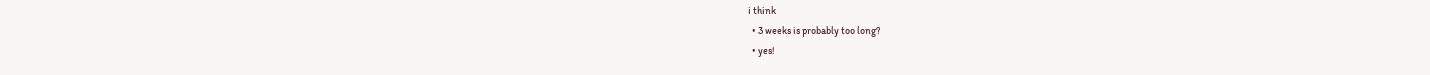i think
  • 3 weeks is probably too long?
  • yes!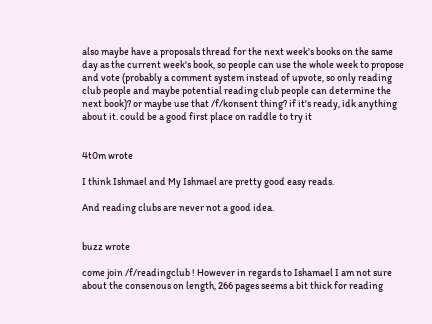also maybe have a proposals thread for the next week's books on the same day as the current week's book, so people can use the whole week to propose and vote (probably a comment system instead of upvote, so only reading club people and maybe potential reading club people can determine the next book)? or maybe use that /f/konsent thing? if it's ready, idk anything about it. could be a good first place on raddle to try it


4t0m wrote

I think Ishmael and My Ishmael are pretty good easy reads.

And reading clubs are never not a good idea.


buzz wrote

come join /f/readingclub ! However in regards to Ishamael I am not sure about the consenous on length, 266 pages seems a bit thick for reading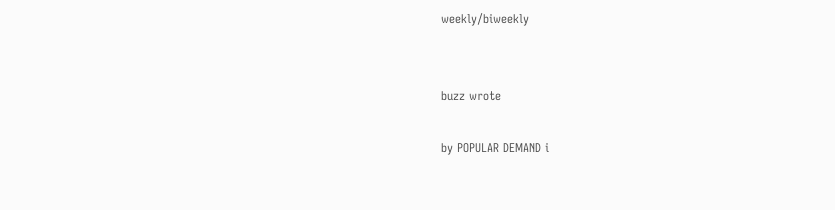weekly/biweekly


buzz wrote

by POPULAR DEMAND i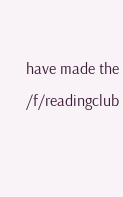have made the /f/readingclub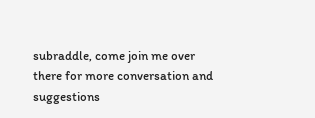subraddle, come join me over there for more conversation and suggestions